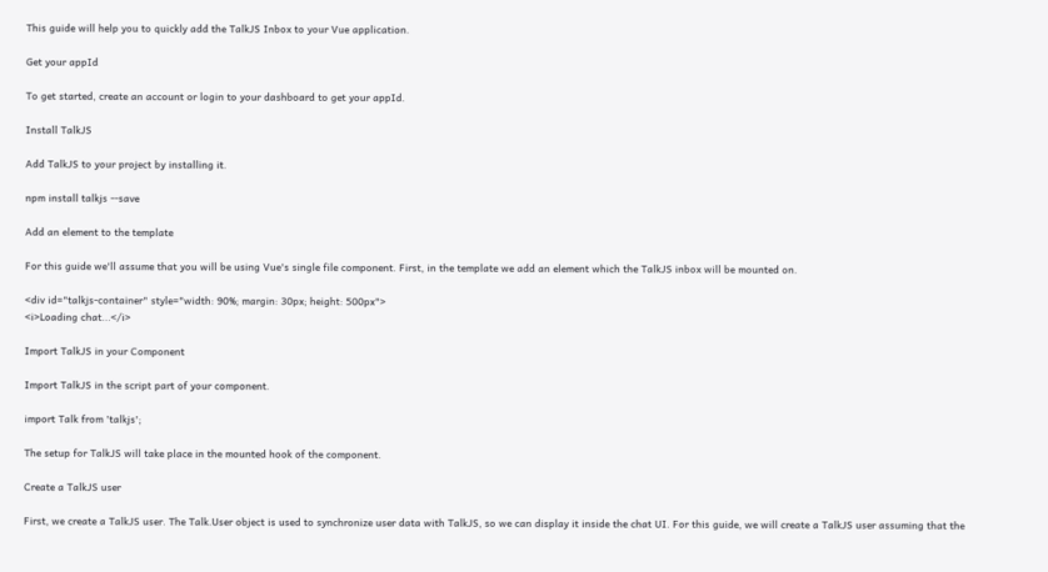This guide will help you to quickly add the TalkJS Inbox to your Vue application.

Get your appId

To get started, create an account or login to your dashboard to get your appId.

Install TalkJS

Add TalkJS to your project by installing it.

npm install talkjs --save

Add an element to the template

For this guide we'll assume that you will be using Vue's single file component. First, in the template we add an element which the TalkJS inbox will be mounted on.

<div id="talkjs-container" style="width: 90%; margin: 30px; height: 500px">
<i>Loading chat...</i>

Import TalkJS in your Component

Import TalkJS in the script part of your component.

import Talk from 'talkjs';

The setup for TalkJS will take place in the mounted hook of the component.

Create a TalkJS user

First, we create a TalkJS user. The Talk.User object is used to synchronize user data with TalkJS, so we can display it inside the chat UI. For this guide, we will create a TalkJS user assuming that the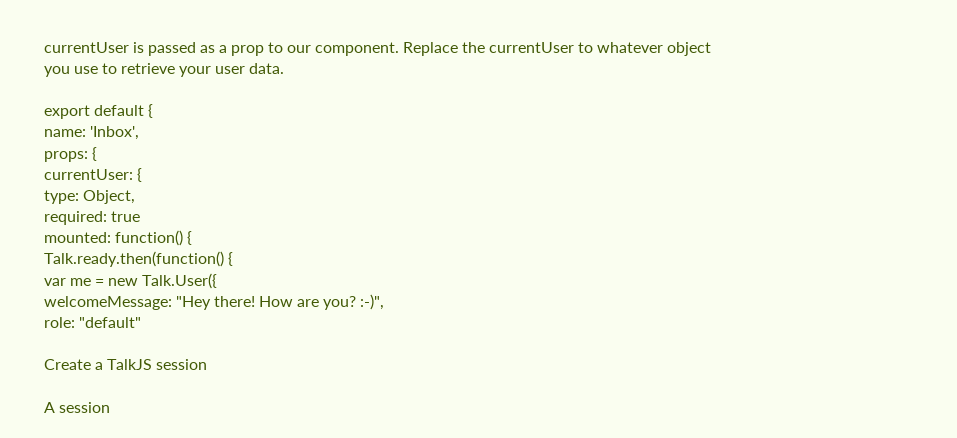currentUser is passed as a prop to our component. Replace the currentUser to whatever object you use to retrieve your user data.

export default {
name: 'Inbox',
props: {
currentUser: {
type: Object,
required: true
mounted: function() {
Talk.ready.then(function() {
var me = new Talk.User({
welcomeMessage: "Hey there! How are you? :-)",
role: "default"

Create a TalkJS session

A session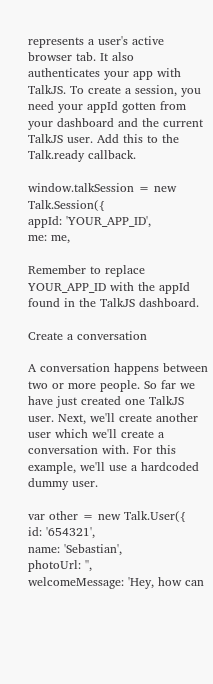represents a user's active browser tab. It also authenticates your app with TalkJS. To create a session, you need your appId gotten from your dashboard and the current TalkJS user. Add this to the Talk.ready callback.

window.talkSession = new Talk.Session({
appId: 'YOUR_APP_ID',
me: me,

Remember to replace YOUR_APP_ID with the appId found in the TalkJS dashboard.

Create a conversation

A conversation happens between two or more people. So far we have just created one TalkJS user. Next, we'll create another user which we'll create a conversation with. For this example, we'll use a hardcoded dummy user.

var other = new Talk.User({
id: '654321',
name: 'Sebastian',
photoUrl: '',
welcomeMessage: 'Hey, how can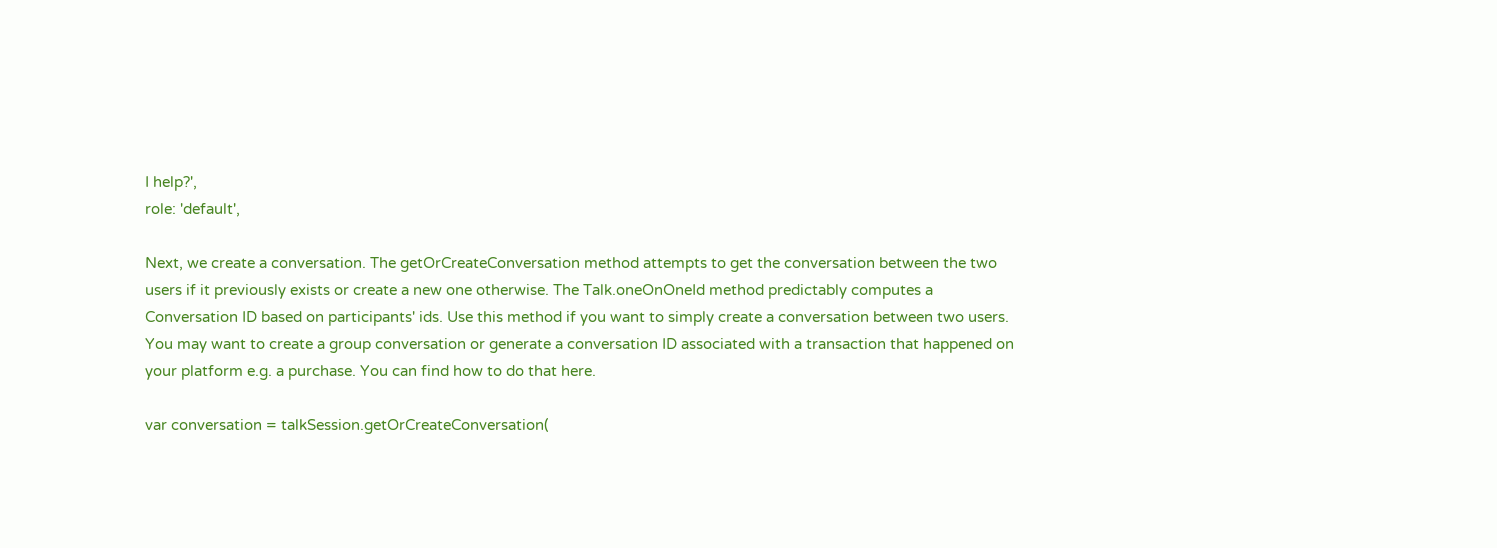I help?',
role: 'default',

Next, we create a conversation. The getOrCreateConversation method attempts to get the conversation between the two users if it previously exists or create a new one otherwise. The Talk.oneOnOneId method predictably computes a Conversation ID based on participants' ids. Use this method if you want to simply create a conversation between two users. You may want to create a group conversation or generate a conversation ID associated with a transaction that happened on your platform e.g. a purchase. You can find how to do that here.

var conversation = talkSession.getOrCreateConversation(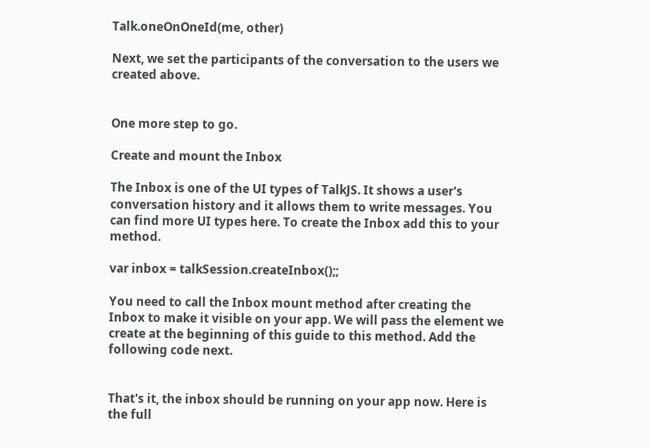Talk.oneOnOneId(me, other)

Next, we set the participants of the conversation to the users we created above.


One more step to go.

Create and mount the Inbox

The Inbox is one of the UI types of TalkJS. It shows a user's conversation history and it allows them to write messages. You can find more UI types here. To create the Inbox add this to your method.

var inbox = talkSession.createInbox();;

You need to call the Inbox mount method after creating the Inbox to make it visible on your app. We will pass the element we create at the beginning of this guide to this method. Add the following code next.


That's it, the inbox should be running on your app now. Here is the full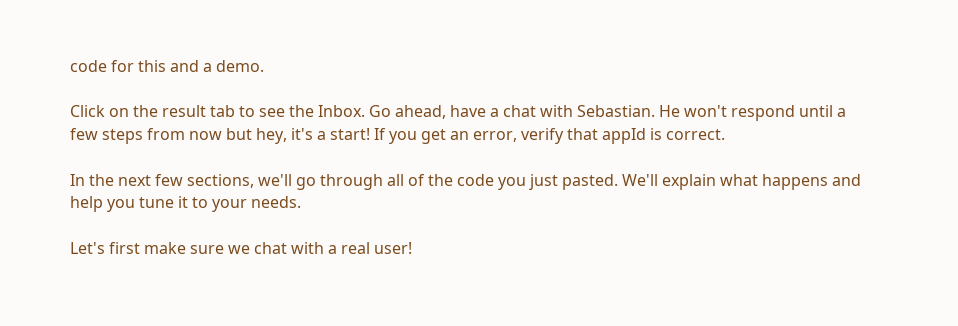code for this and a demo.

Click on the result tab to see the Inbox. Go ahead, have a chat with Sebastian. He won't respond until a few steps from now but hey, it's a start! If you get an error, verify that appId is correct.

In the next few sections, we'll go through all of the code you just pasted. We'll explain what happens and help you tune it to your needs.

Let's first make sure we chat with a real user!